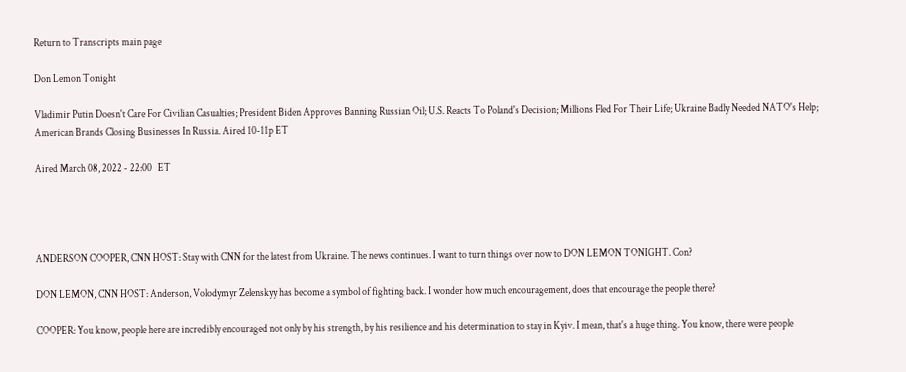Return to Transcripts main page

Don Lemon Tonight

Vladimir Putin Doesn't Care For Civilian Casualties; President Biden Approves Banning Russian Oil; U.S. Reacts To Poland's Decision; Millions Fled For Their Life; Ukraine Badly Needed NATO's Help; American Brands Closing Businesses In Russia. Aired 10-11p ET

Aired March 08, 2022 - 22:00   ET




ANDERSON COOPER, CNN HOST: Stay with CNN for the latest from Ukraine. The news continues. I want to turn things over now to DON LEMON TONIGHT. Con?

DON LEMON, CNN HOST: Anderson, Volodymyr Zelenskyy has become a symbol of fighting back. I wonder how much encouragement, does that encourage the people there?

COOPER: You know, people here are incredibly encouraged not only by his strength, by his resilience and his determination to stay in Kyiv. I mean, that's a huge thing. You know, there were people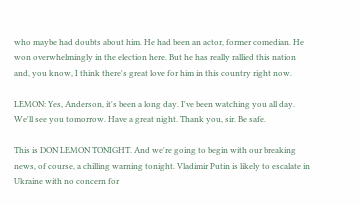who maybe had doubts about him. He had been an actor, former comedian. He won overwhelmingly in the election here. But he has really rallied this nation and, you know, I think there's great love for him in this country right now.

LEMON: Yes, Anderson, it's been a long day. I've been watching you all day. We'll see you tomorrow. Have a great night. Thank you, sir. Be safe.

This is DON LEMON TONIGHT. And we're going to begin with our breaking news, of course, a chilling warning tonight. Vladimir Putin is likely to escalate in Ukraine with no concern for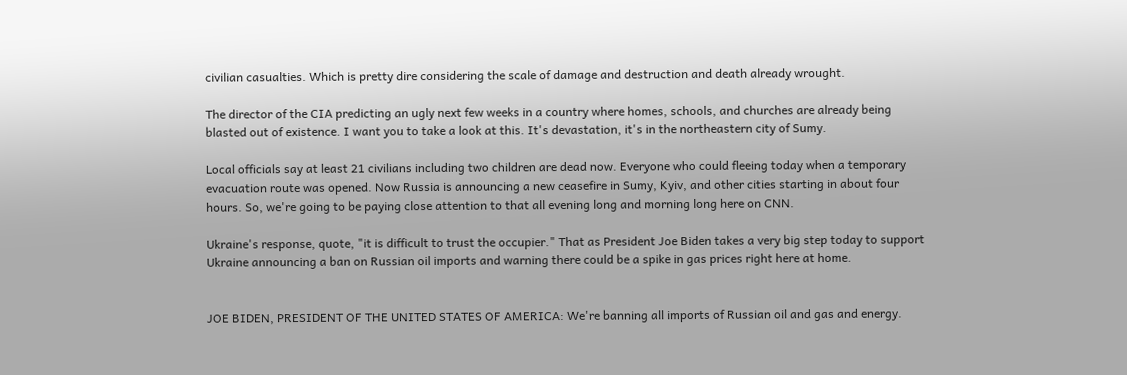civilian casualties. Which is pretty dire considering the scale of damage and destruction and death already wrought.

The director of the CIA predicting an ugly next few weeks in a country where homes, schools, and churches are already being blasted out of existence. I want you to take a look at this. It's devastation, it's in the northeastern city of Sumy.

Local officials say at least 21 civilians including two children are dead now. Everyone who could fleeing today when a temporary evacuation route was opened. Now Russia is announcing a new ceasefire in Sumy, Kyiv, and other cities starting in about four hours. So, we're going to be paying close attention to that all evening long and morning long here on CNN.

Ukraine's response, quote, "it is difficult to trust the occupier." That as President Joe Biden takes a very big step today to support Ukraine announcing a ban on Russian oil imports and warning there could be a spike in gas prices right here at home.


JOE BIDEN, PRESIDENT OF THE UNITED STATES OF AMERICA: We're banning all imports of Russian oil and gas and energy.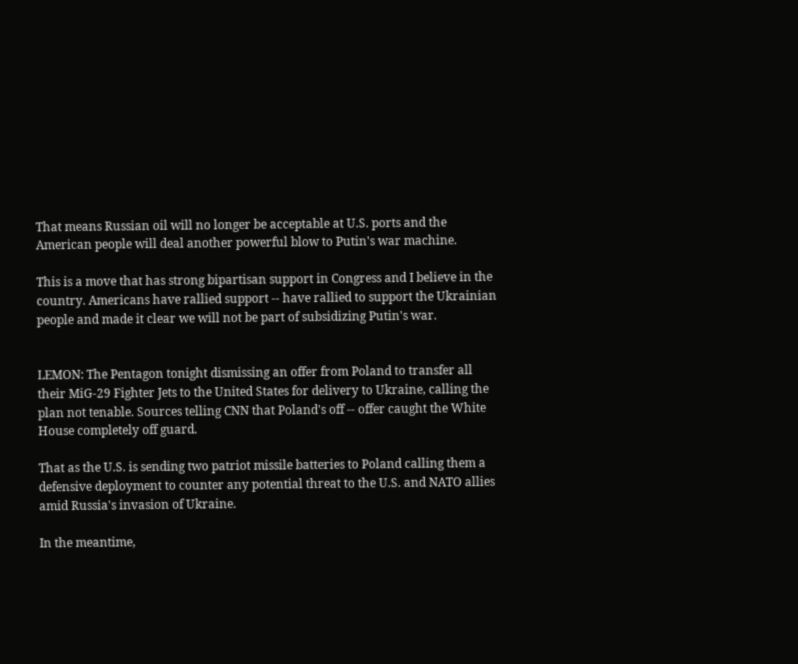That means Russian oil will no longer be acceptable at U.S. ports and the American people will deal another powerful blow to Putin's war machine.

This is a move that has strong bipartisan support in Congress and I believe in the country. Americans have rallied support -- have rallied to support the Ukrainian people and made it clear we will not be part of subsidizing Putin's war.


LEMON: The Pentagon tonight dismissing an offer from Poland to transfer all their MiG-29 Fighter Jets to the United States for delivery to Ukraine, calling the plan not tenable. Sources telling CNN that Poland's off -- offer caught the White House completely off guard.

That as the U.S. is sending two patriot missile batteries to Poland calling them a defensive deployment to counter any potential threat to the U.S. and NATO allies amid Russia's invasion of Ukraine.

In the meantime,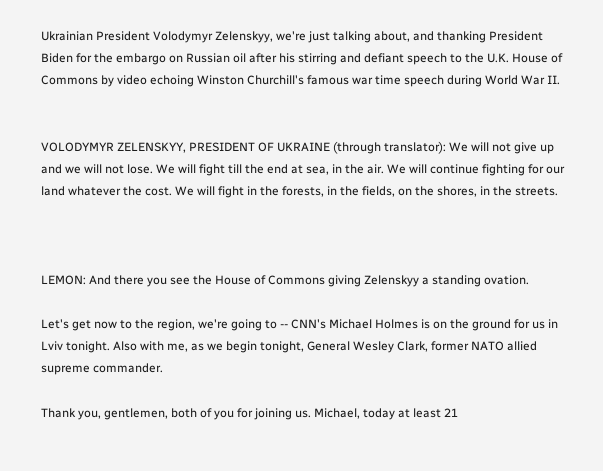Ukrainian President Volodymyr Zelenskyy, we're just talking about, and thanking President Biden for the embargo on Russian oil after his stirring and defiant speech to the U.K. House of Commons by video echoing Winston Churchill's famous war time speech during World War II.


VOLODYMYR ZELENSKYY, PRESIDENT OF UKRAINE (through translator): We will not give up and we will not lose. We will fight till the end at sea, in the air. We will continue fighting for our land whatever the cost. We will fight in the forests, in the fields, on the shores, in the streets.



LEMON: And there you see the House of Commons giving Zelenskyy a standing ovation.

Let's get now to the region, we're going to -- CNN's Michael Holmes is on the ground for us in Lviv tonight. Also with me, as we begin tonight, General Wesley Clark, former NATO allied supreme commander.

Thank you, gentlemen, both of you for joining us. Michael, today at least 21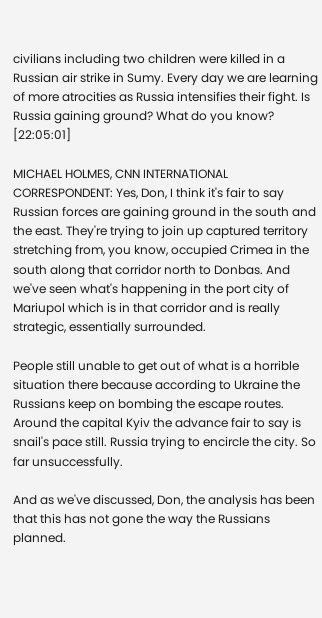civilians including two children were killed in a Russian air strike in Sumy. Every day we are learning of more atrocities as Russia intensifies their fight. Is Russia gaining ground? What do you know? [22:05:01]

MICHAEL HOLMES, CNN INTERNATIONAL CORRESPONDENT: Yes, Don, I think it's fair to say Russian forces are gaining ground in the south and the east. They're trying to join up captured territory stretching from, you know, occupied Crimea in the south along that corridor north to Donbas. And we've seen what's happening in the port city of Mariupol which is in that corridor and is really strategic, essentially surrounded.

People still unable to get out of what is a horrible situation there because according to Ukraine the Russians keep on bombing the escape routes. Around the capital Kyiv the advance fair to say is snail's pace still. Russia trying to encircle the city. So far unsuccessfully.

And as we've discussed, Don, the analysis has been that this has not gone the way the Russians planned.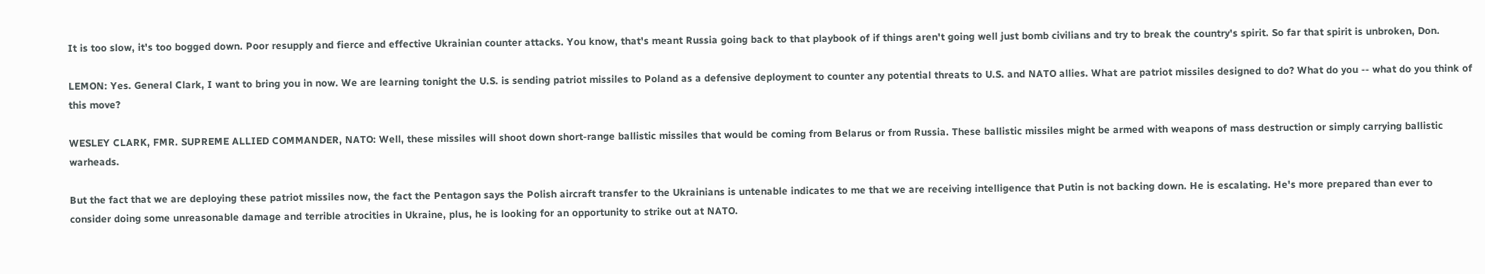It is too slow, it's too bogged down. Poor resupply and fierce and effective Ukrainian counter attacks. You know, that's meant Russia going back to that playbook of if things aren't going well just bomb civilians and try to break the country's spirit. So far that spirit is unbroken, Don.

LEMON: Yes. General Clark, I want to bring you in now. We are learning tonight the U.S. is sending patriot missiles to Poland as a defensive deployment to counter any potential threats to U.S. and NATO allies. What are patriot missiles designed to do? What do you -- what do you think of this move?

WESLEY CLARK, FMR. SUPREME ALLIED COMMANDER, NATO: Well, these missiles will shoot down short-range ballistic missiles that would be coming from Belarus or from Russia. These ballistic missiles might be armed with weapons of mass destruction or simply carrying ballistic warheads.

But the fact that we are deploying these patriot missiles now, the fact the Pentagon says the Polish aircraft transfer to the Ukrainians is untenable indicates to me that we are receiving intelligence that Putin is not backing down. He is escalating. He's more prepared than ever to consider doing some unreasonable damage and terrible atrocities in Ukraine, plus, he is looking for an opportunity to strike out at NATO.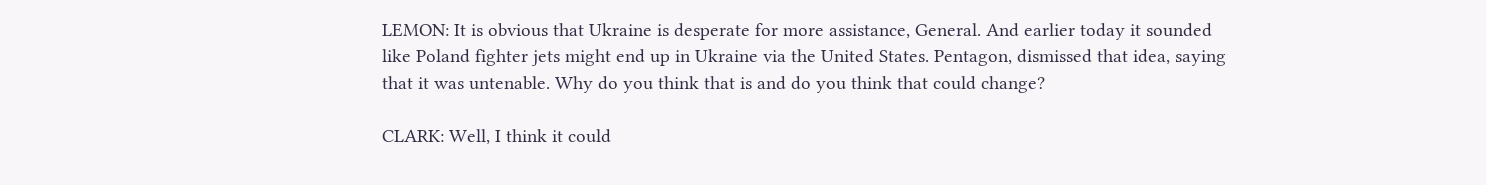LEMON: It is obvious that Ukraine is desperate for more assistance, General. And earlier today it sounded like Poland fighter jets might end up in Ukraine via the United States. Pentagon, dismissed that idea, saying that it was untenable. Why do you think that is and do you think that could change?

CLARK: Well, I think it could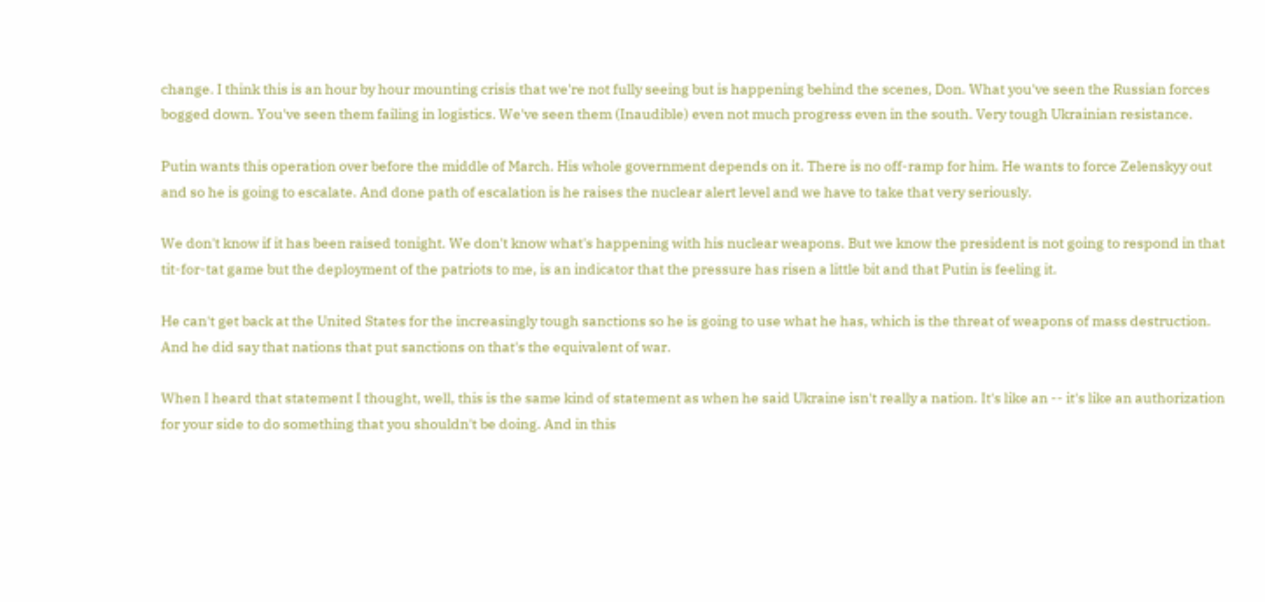change. I think this is an hour by hour mounting crisis that we're not fully seeing but is happening behind the scenes, Don. What you've seen the Russian forces bogged down. You've seen them failing in logistics. We've seen them (Inaudible) even not much progress even in the south. Very tough Ukrainian resistance.

Putin wants this operation over before the middle of March. His whole government depends on it. There is no off-ramp for him. He wants to force Zelenskyy out and so he is going to escalate. And done path of escalation is he raises the nuclear alert level and we have to take that very seriously.

We don't know if it has been raised tonight. We don't know what's happening with his nuclear weapons. But we know the president is not going to respond in that tit-for-tat game but the deployment of the patriots to me, is an indicator that the pressure has risen a little bit and that Putin is feeling it.

He can't get back at the United States for the increasingly tough sanctions so he is going to use what he has, which is the threat of weapons of mass destruction. And he did say that nations that put sanctions on that's the equivalent of war.

When I heard that statement I thought, well, this is the same kind of statement as when he said Ukraine isn't really a nation. It's like an -- it's like an authorization for your side to do something that you shouldn't be doing. And in this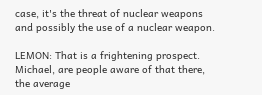case, it's the threat of nuclear weapons and possibly the use of a nuclear weapon.

LEMON: That is a frightening prospect. Michael, are people aware of that there, the average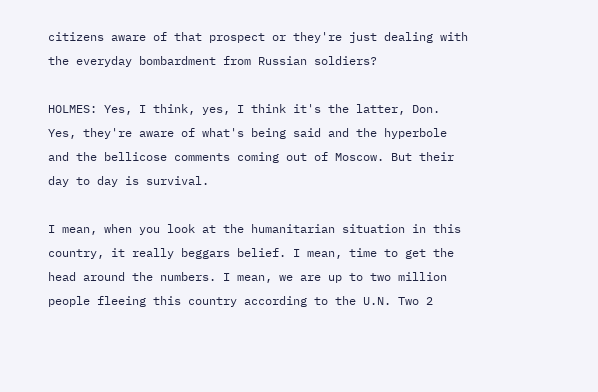citizens aware of that prospect or they're just dealing with the everyday bombardment from Russian soldiers?

HOLMES: Yes, I think, yes, I think it's the latter, Don. Yes, they're aware of what's being said and the hyperbole and the bellicose comments coming out of Moscow. But their day to day is survival.

I mean, when you look at the humanitarian situation in this country, it really beggars belief. I mean, time to get the head around the numbers. I mean, we are up to two million people fleeing this country according to the U.N. Two 2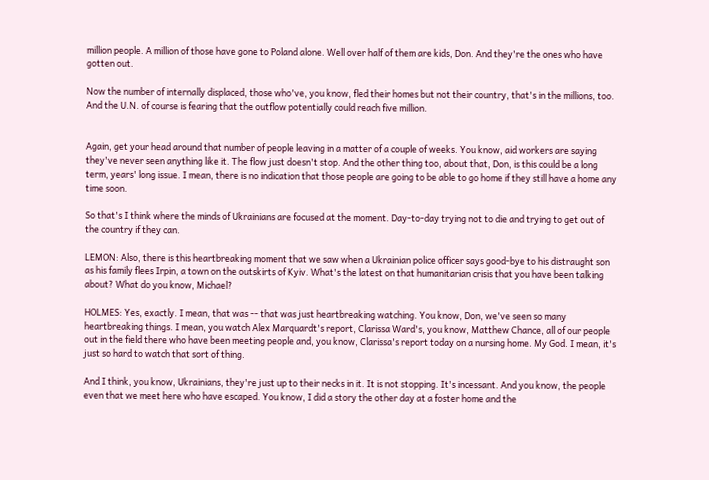million people. A million of those have gone to Poland alone. Well over half of them are kids, Don. And they're the ones who have gotten out.

Now the number of internally displaced, those who've, you know, fled their homes but not their country, that's in the millions, too. And the U.N. of course is fearing that the outflow potentially could reach five million.


Again, get your head around that number of people leaving in a matter of a couple of weeks. You know, aid workers are saying they've never seen anything like it. The flow just doesn't stop. And the other thing too, about that, Don, is this could be a long term, years' long issue. I mean, there is no indication that those people are going to be able to go home if they still have a home any time soon.

So that's I think where the minds of Ukrainians are focused at the moment. Day-to-day trying not to die and trying to get out of the country if they can.

LEMON: Also, there is this heartbreaking moment that we saw when a Ukrainian police officer says good-bye to his distraught son as his family flees Irpin, a town on the outskirts of Kyiv. What's the latest on that humanitarian crisis that you have been talking about? What do you know, Michael?

HOLMES: Yes, exactly. I mean, that was -- that was just heartbreaking watching. You know, Don, we've seen so many heartbreaking things. I mean, you watch Alex Marquardt's report, Clarissa Ward's, you know, Matthew Chance, all of our people out in the field there who have been meeting people and, you know, Clarissa's report today on a nursing home. My God. I mean, it's just so hard to watch that sort of thing.

And I think, you know, Ukrainians, they're just up to their necks in it. It is not stopping. It's incessant. And you know, the people even that we meet here who have escaped. You know, I did a story the other day at a foster home and the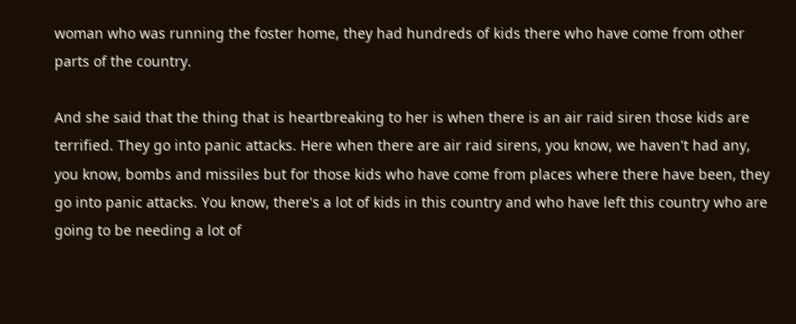woman who was running the foster home, they had hundreds of kids there who have come from other parts of the country.

And she said that the thing that is heartbreaking to her is when there is an air raid siren those kids are terrified. They go into panic attacks. Here when there are air raid sirens, you know, we haven't had any, you know, bombs and missiles but for those kids who have come from places where there have been, they go into panic attacks. You know, there's a lot of kids in this country and who have left this country who are going to be needing a lot of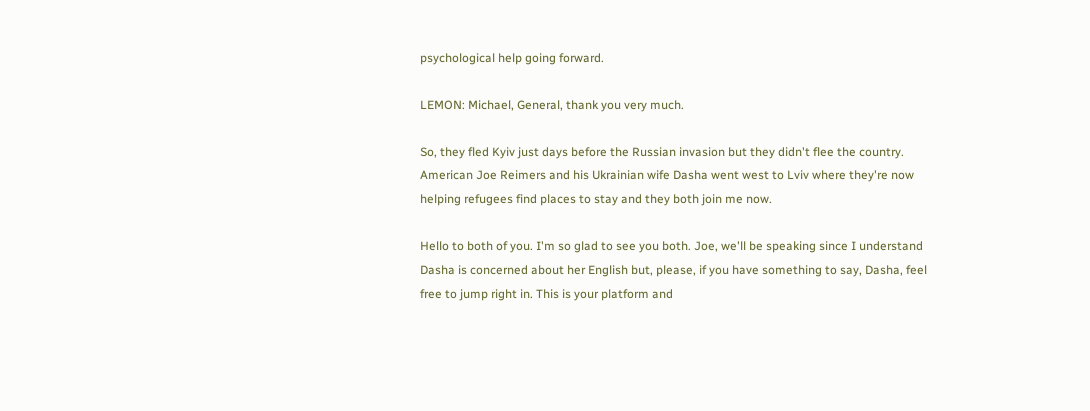psychological help going forward.

LEMON: Michael, General, thank you very much.

So, they fled Kyiv just days before the Russian invasion but they didn't flee the country. American Joe Reimers and his Ukrainian wife Dasha went west to Lviv where they're now helping refugees find places to stay and they both join me now.

Hello to both of you. I'm so glad to see you both. Joe, we'll be speaking since I understand Dasha is concerned about her English but, please, if you have something to say, Dasha, feel free to jump right in. This is your platform and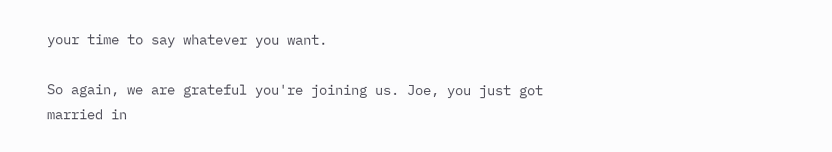your time to say whatever you want.

So again, we are grateful you're joining us. Joe, you just got married in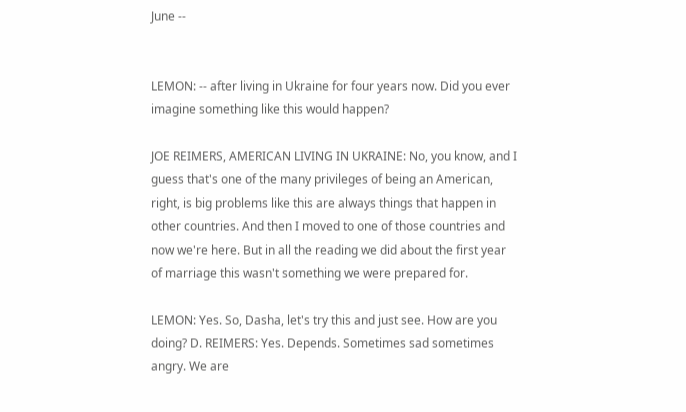June --


LEMON: -- after living in Ukraine for four years now. Did you ever imagine something like this would happen?

JOE REIMERS, AMERICAN LIVING IN UKRAINE: No, you know, and I guess that's one of the many privileges of being an American, right, is big problems like this are always things that happen in other countries. And then I moved to one of those countries and now we're here. But in all the reading we did about the first year of marriage this wasn't something we were prepared for.

LEMON: Yes. So, Dasha, let's try this and just see. How are you doing? D. REIMERS: Yes. Depends. Sometimes sad sometimes angry. We are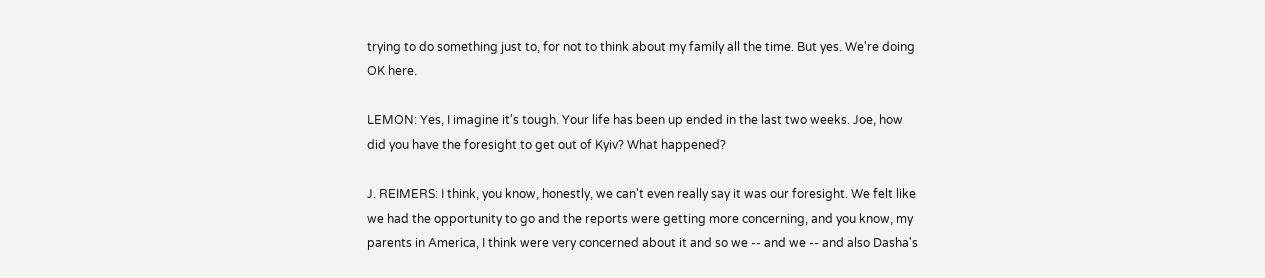trying to do something just to, for not to think about my family all the time. But yes. We're doing OK here.

LEMON: Yes, I imagine it's tough. Your life has been up ended in the last two weeks. Joe, how did you have the foresight to get out of Kyiv? What happened?

J. REIMERS: I think, you know, honestly, we can't even really say it was our foresight. We felt like we had the opportunity to go and the reports were getting more concerning, and you know, my parents in America, I think were very concerned about it and so we -- and we -- and also Dasha's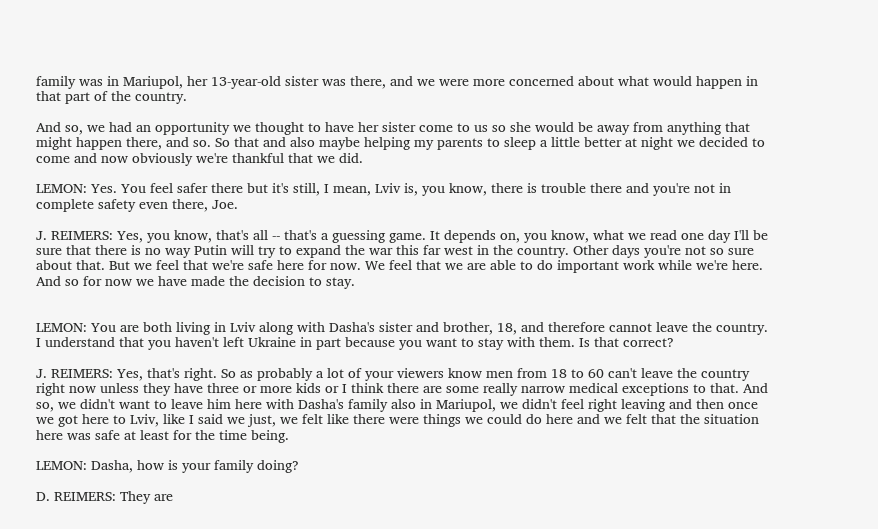family was in Mariupol, her 13-year-old sister was there, and we were more concerned about what would happen in that part of the country.

And so, we had an opportunity we thought to have her sister come to us so she would be away from anything that might happen there, and so. So that and also maybe helping my parents to sleep a little better at night we decided to come and now obviously we're thankful that we did.

LEMON: Yes. You feel safer there but it's still, I mean, Lviv is, you know, there is trouble there and you're not in complete safety even there, Joe.

J. REIMERS: Yes, you know, that's all -- that's a guessing game. It depends on, you know, what we read one day I'll be sure that there is no way Putin will try to expand the war this far west in the country. Other days you're not so sure about that. But we feel that we're safe here for now. We feel that we are able to do important work while we're here. And so for now we have made the decision to stay.


LEMON: You are both living in Lviv along with Dasha's sister and brother, 18, and therefore cannot leave the country. I understand that you haven't left Ukraine in part because you want to stay with them. Is that correct?

J. REIMERS: Yes, that's right. So as probably a lot of your viewers know men from 18 to 60 can't leave the country right now unless they have three or more kids or I think there are some really narrow medical exceptions to that. And so, we didn't want to leave him here with Dasha's family also in Mariupol, we didn't feel right leaving and then once we got here to Lviv, like I said we just, we felt like there were things we could do here and we felt that the situation here was safe at least for the time being.

LEMON: Dasha, how is your family doing?

D. REIMERS: They are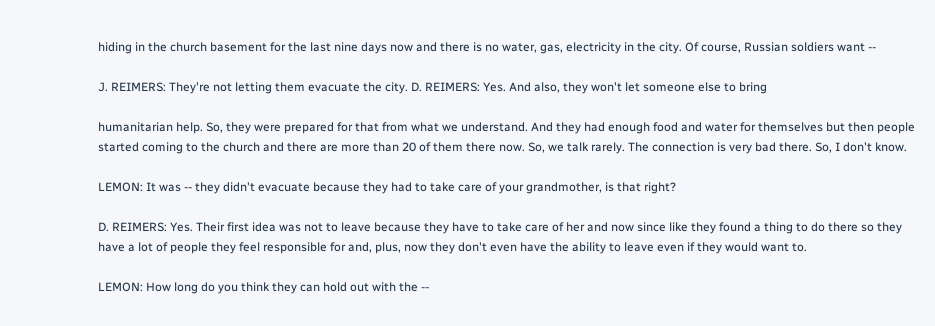hiding in the church basement for the last nine days now and there is no water, gas, electricity in the city. Of course, Russian soldiers want --

J. REIMERS: They're not letting them evacuate the city. D. REIMERS: Yes. And also, they won't let someone else to bring

humanitarian help. So, they were prepared for that from what we understand. And they had enough food and water for themselves but then people started coming to the church and there are more than 20 of them there now. So, we talk rarely. The connection is very bad there. So, I don't know.

LEMON: It was -- they didn't evacuate because they had to take care of your grandmother, is that right?

D. REIMERS: Yes. Their first idea was not to leave because they have to take care of her and now since like they found a thing to do there so they have a lot of people they feel responsible for and, plus, now they don't even have the ability to leave even if they would want to.

LEMON: How long do you think they can hold out with the --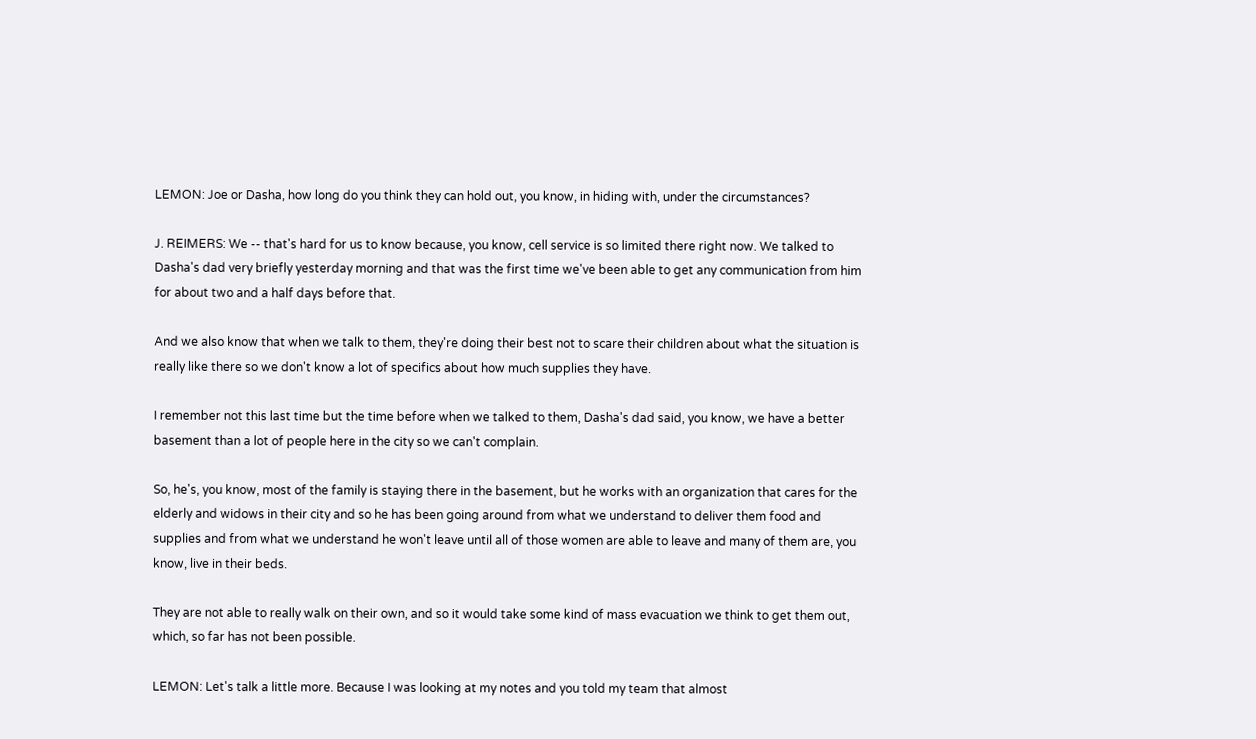LEMON: Joe or Dasha, how long do you think they can hold out, you know, in hiding with, under the circumstances?

J. REIMERS: We -- that's hard for us to know because, you know, cell service is so limited there right now. We talked to Dasha's dad very briefly yesterday morning and that was the first time we've been able to get any communication from him for about two and a half days before that.

And we also know that when we talk to them, they're doing their best not to scare their children about what the situation is really like there so we don't know a lot of specifics about how much supplies they have.

I remember not this last time but the time before when we talked to them, Dasha's dad said, you know, we have a better basement than a lot of people here in the city so we can't complain.

So, he's, you know, most of the family is staying there in the basement, but he works with an organization that cares for the elderly and widows in their city and so he has been going around from what we understand to deliver them food and supplies and from what we understand he won't leave until all of those women are able to leave and many of them are, you know, live in their beds.

They are not able to really walk on their own, and so it would take some kind of mass evacuation we think to get them out, which, so far has not been possible.

LEMON: Let's talk a little more. Because I was looking at my notes and you told my team that almost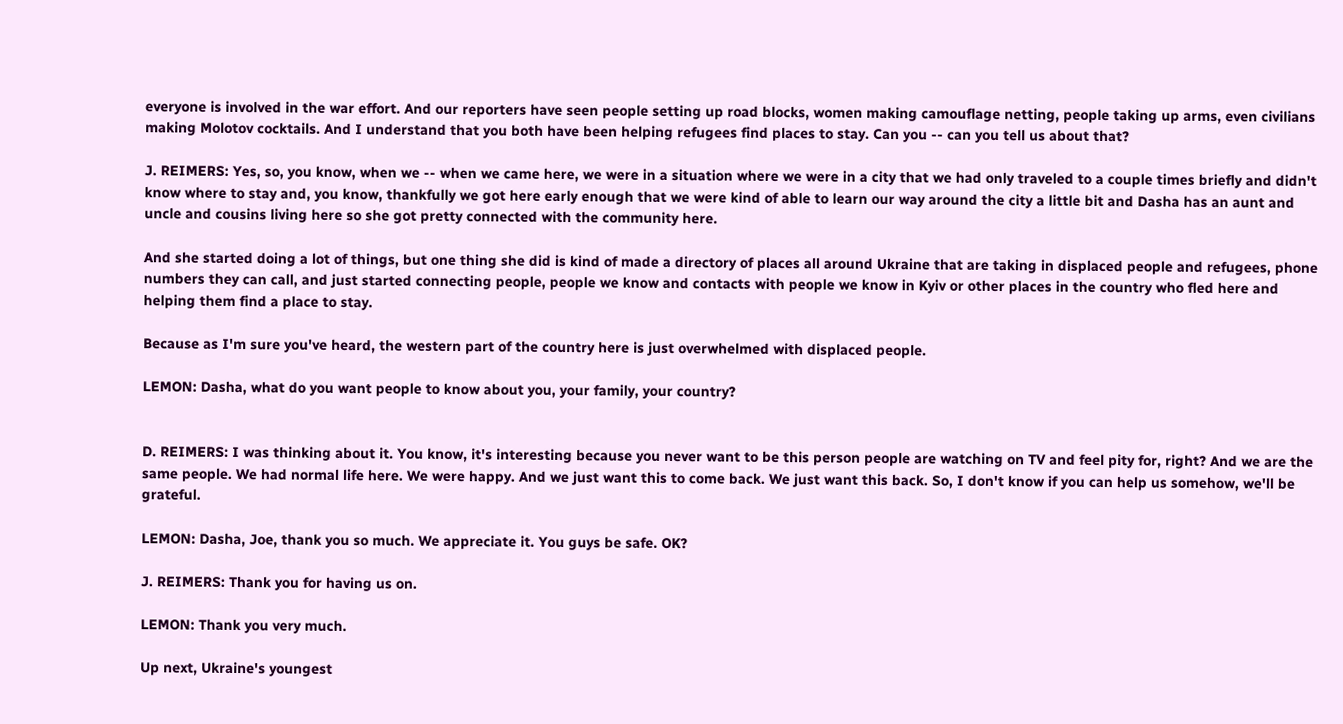everyone is involved in the war effort. And our reporters have seen people setting up road blocks, women making camouflage netting, people taking up arms, even civilians making Molotov cocktails. And I understand that you both have been helping refugees find places to stay. Can you -- can you tell us about that?

J. REIMERS: Yes, so, you know, when we -- when we came here, we were in a situation where we were in a city that we had only traveled to a couple times briefly and didn't know where to stay and, you know, thankfully we got here early enough that we were kind of able to learn our way around the city a little bit and Dasha has an aunt and uncle and cousins living here so she got pretty connected with the community here.

And she started doing a lot of things, but one thing she did is kind of made a directory of places all around Ukraine that are taking in displaced people and refugees, phone numbers they can call, and just started connecting people, people we know and contacts with people we know in Kyiv or other places in the country who fled here and helping them find a place to stay.

Because as I'm sure you've heard, the western part of the country here is just overwhelmed with displaced people.

LEMON: Dasha, what do you want people to know about you, your family, your country?


D. REIMERS: I was thinking about it. You know, it's interesting because you never want to be this person people are watching on TV and feel pity for, right? And we are the same people. We had normal life here. We were happy. And we just want this to come back. We just want this back. So, I don't know if you can help us somehow, we'll be grateful.

LEMON: Dasha, Joe, thank you so much. We appreciate it. You guys be safe. OK?

J. REIMERS: Thank you for having us on.

LEMON: Thank you very much.

Up next, Ukraine's youngest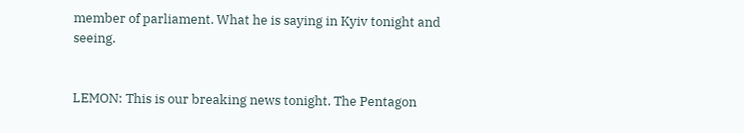member of parliament. What he is saying in Kyiv tonight and seeing.


LEMON: This is our breaking news tonight. The Pentagon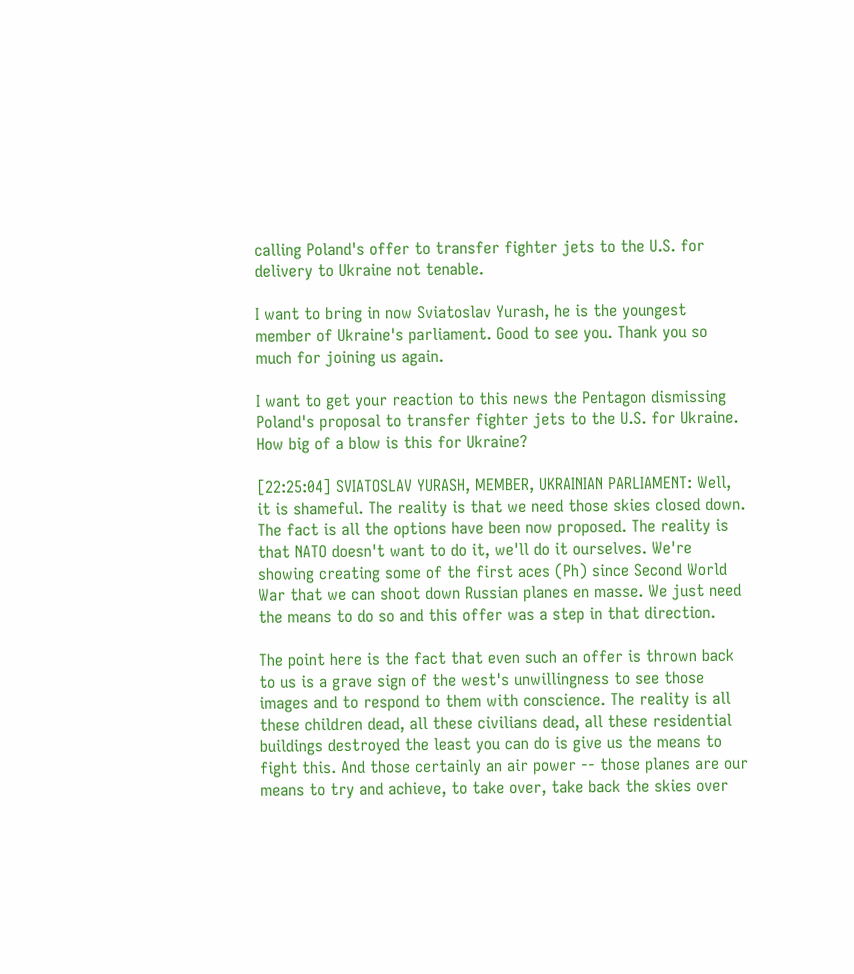calling Poland's offer to transfer fighter jets to the U.S. for delivery to Ukraine not tenable.

I want to bring in now Sviatoslav Yurash, he is the youngest member of Ukraine's parliament. Good to see you. Thank you so much for joining us again.

I want to get your reaction to this news the Pentagon dismissing Poland's proposal to transfer fighter jets to the U.S. for Ukraine. How big of a blow is this for Ukraine?

[22:25:04] SVIATOSLAV YURASH, MEMBER, UKRAINIAN PARLIAMENT: Well, it is shameful. The reality is that we need those skies closed down. The fact is all the options have been now proposed. The reality is that NATO doesn't want to do it, we'll do it ourselves. We're showing creating some of the first aces (Ph) since Second World War that we can shoot down Russian planes en masse. We just need the means to do so and this offer was a step in that direction.

The point here is the fact that even such an offer is thrown back to us is a grave sign of the west's unwillingness to see those images and to respond to them with conscience. The reality is all these children dead, all these civilians dead, all these residential buildings destroyed the least you can do is give us the means to fight this. And those certainly an air power -- those planes are our means to try and achieve, to take over, take back the skies over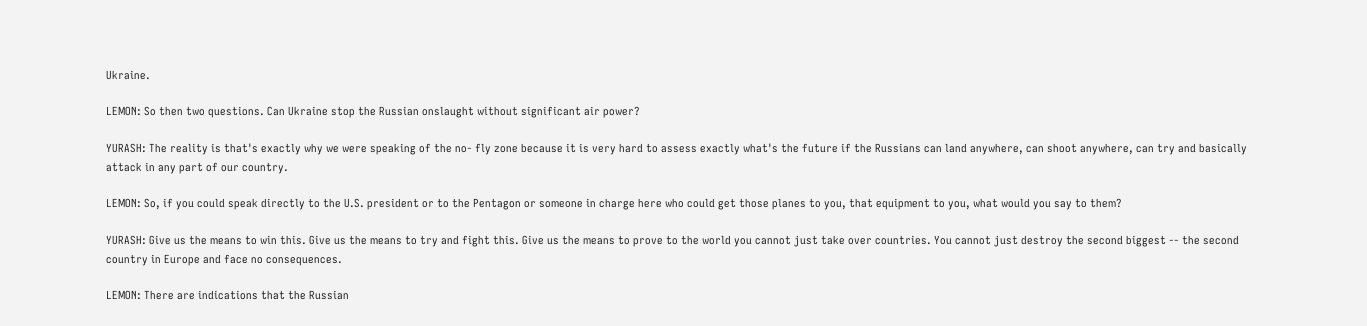Ukraine.

LEMON: So then two questions. Can Ukraine stop the Russian onslaught without significant air power?

YURASH: The reality is that's exactly why we were speaking of the no- fly zone because it is very hard to assess exactly what's the future if the Russians can land anywhere, can shoot anywhere, can try and basically attack in any part of our country.

LEMON: So, if you could speak directly to the U.S. president or to the Pentagon or someone in charge here who could get those planes to you, that equipment to you, what would you say to them?

YURASH: Give us the means to win this. Give us the means to try and fight this. Give us the means to prove to the world you cannot just take over countries. You cannot just destroy the second biggest -- the second country in Europe and face no consequences.

LEMON: There are indications that the Russian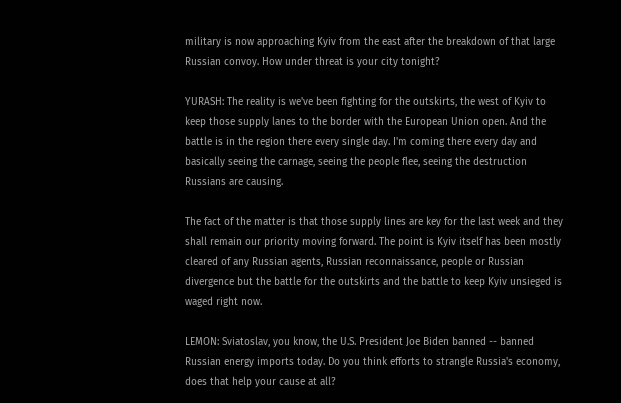military is now approaching Kyiv from the east after the breakdown of that large Russian convoy. How under threat is your city tonight?

YURASH: The reality is we've been fighting for the outskirts, the west of Kyiv to keep those supply lanes to the border with the European Union open. And the battle is in the region there every single day. I'm coming there every day and basically seeing the carnage, seeing the people flee, seeing the destruction Russians are causing.

The fact of the matter is that those supply lines are key for the last week and they shall remain our priority moving forward. The point is Kyiv itself has been mostly cleared of any Russian agents, Russian reconnaissance, people or Russian divergence but the battle for the outskirts and the battle to keep Kyiv unsieged is waged right now.

LEMON: Sviatoslav, you know, the U.S. President Joe Biden banned -- banned Russian energy imports today. Do you think efforts to strangle Russia's economy, does that help your cause at all?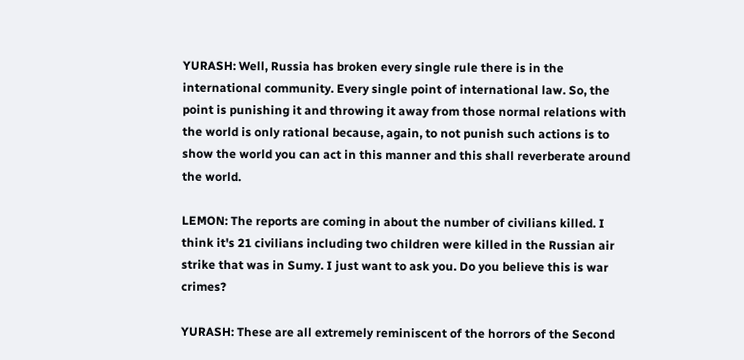YURASH: Well, Russia has broken every single rule there is in the international community. Every single point of international law. So, the point is punishing it and throwing it away from those normal relations with the world is only rational because, again, to not punish such actions is to show the world you can act in this manner and this shall reverberate around the world.

LEMON: The reports are coming in about the number of civilians killed. I think it's 21 civilians including two children were killed in the Russian air strike that was in Sumy. I just want to ask you. Do you believe this is war crimes?

YURASH: These are all extremely reminiscent of the horrors of the Second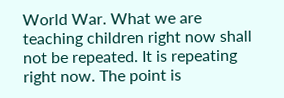World War. What we are teaching children right now shall not be repeated. It is repeating right now. The point is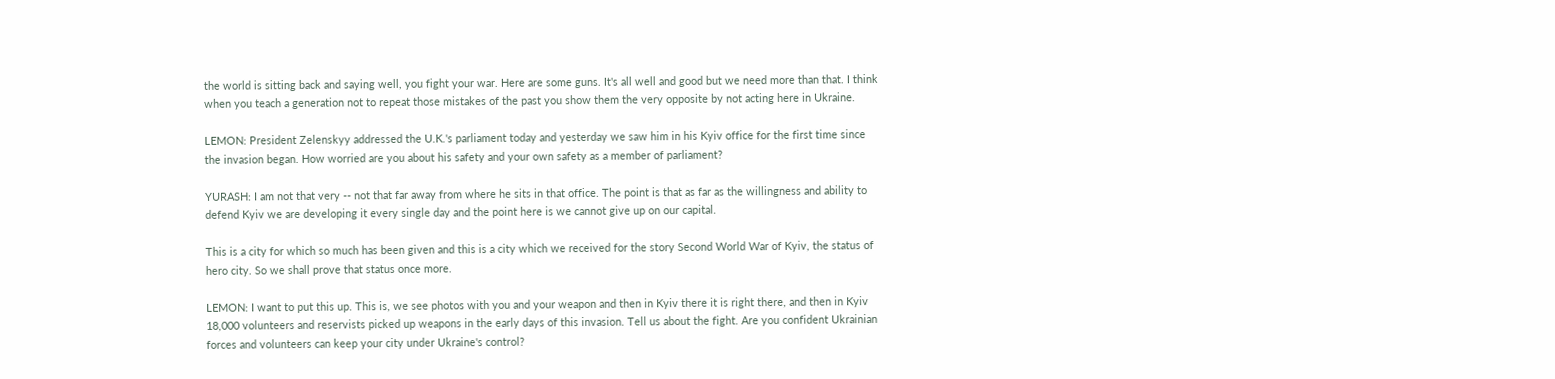the world is sitting back and saying well, you fight your war. Here are some guns. It's all well and good but we need more than that. I think when you teach a generation not to repeat those mistakes of the past you show them the very opposite by not acting here in Ukraine.

LEMON: President Zelenskyy addressed the U.K.'s parliament today and yesterday we saw him in his Kyiv office for the first time since the invasion began. How worried are you about his safety and your own safety as a member of parliament?

YURASH: I am not that very -- not that far away from where he sits in that office. The point is that as far as the willingness and ability to defend Kyiv we are developing it every single day and the point here is we cannot give up on our capital.

This is a city for which so much has been given and this is a city which we received for the story Second World War of Kyiv, the status of hero city. So we shall prove that status once more.

LEMON: I want to put this up. This is, we see photos with you and your weapon and then in Kyiv there it is right there, and then in Kyiv 18,000 volunteers and reservists picked up weapons in the early days of this invasion. Tell us about the fight. Are you confident Ukrainian forces and volunteers can keep your city under Ukraine's control?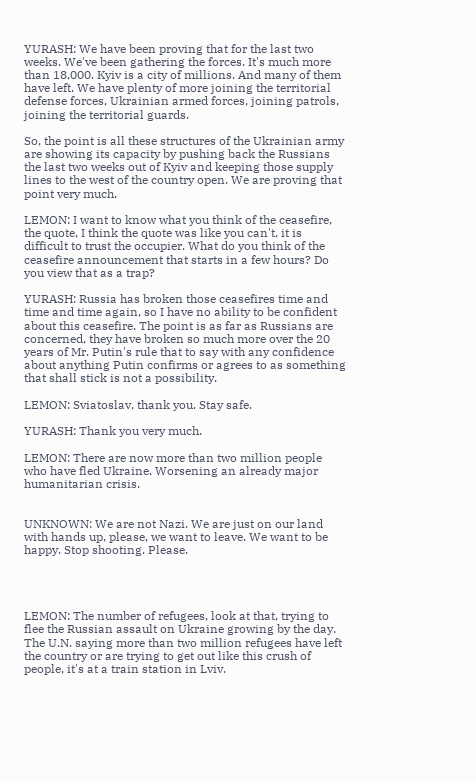YURASH: We have been proving that for the last two weeks. We've been gathering the forces. It's much more than 18,000. Kyiv is a city of millions. And many of them have left. We have plenty of more joining the territorial defense forces, Ukrainian armed forces, joining patrols, joining the territorial guards.

So, the point is all these structures of the Ukrainian army are showing its capacity by pushing back the Russians the last two weeks out of Kyiv and keeping those supply lines to the west of the country open. We are proving that point very much.

LEMON: I want to know what you think of the ceasefire, the quote, I think the quote was like you can't, it is difficult to trust the occupier. What do you think of the ceasefire announcement that starts in a few hours? Do you view that as a trap?

YURASH: Russia has broken those ceasefires time and time and time again, so I have no ability to be confident about this ceasefire. The point is as far as Russians are concerned, they have broken so much more over the 20 years of Mr. Putin's rule that to say with any confidence about anything Putin confirms or agrees to as something that shall stick is not a possibility.

LEMON: Sviatoslav, thank you. Stay safe.

YURASH: Thank you very much.

LEMON: There are now more than two million people who have fled Ukraine. Worsening an already major humanitarian crisis.


UNKNOWN: We are not Nazi. We are just on our land with hands up, please, we want to leave. We want to be happy. Stop shooting. Please.




LEMON: The number of refugees, look at that, trying to flee the Russian assault on Ukraine growing by the day. The U.N. saying more than two million refugees have left the country or are trying to get out like this crush of people, it's at a train station in Lviv.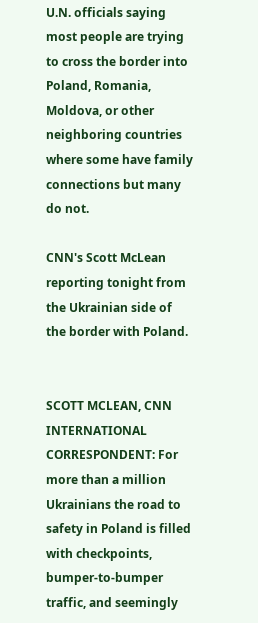U.N. officials saying most people are trying to cross the border into Poland, Romania, Moldova, or other neighboring countries where some have family connections but many do not.

CNN's Scott McLean reporting tonight from the Ukrainian side of the border with Poland.


SCOTT MCLEAN, CNN INTERNATIONAL CORRESPONDENT: For more than a million Ukrainians the road to safety in Poland is filled with checkpoints, bumper-to-bumper traffic, and seemingly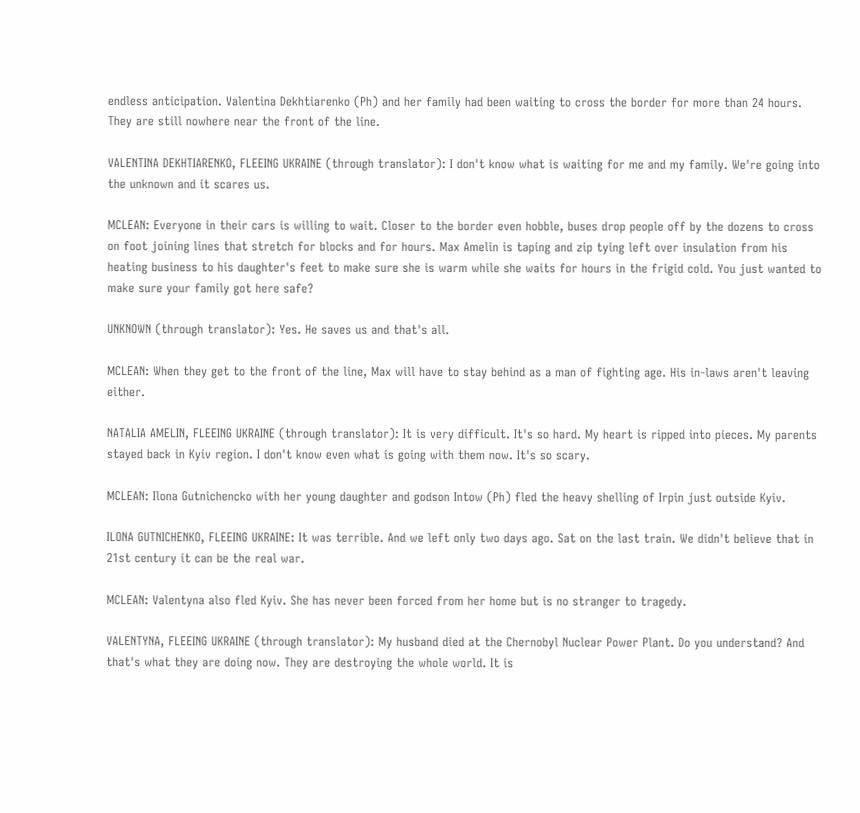endless anticipation. Valentina Dekhtiarenko (Ph) and her family had been waiting to cross the border for more than 24 hours. They are still nowhere near the front of the line.

VALENTINA DEKHTIARENKO, FLEEING UKRAINE (through translator): I don't know what is waiting for me and my family. We're going into the unknown and it scares us.

MCLEAN: Everyone in their cars is willing to wait. Closer to the border even hobble, buses drop people off by the dozens to cross on foot joining lines that stretch for blocks and for hours. Max Amelin is taping and zip tying left over insulation from his heating business to his daughter's feet to make sure she is warm while she waits for hours in the frigid cold. You just wanted to make sure your family got here safe?

UNKNOWN (through translator): Yes. He saves us and that's all.

MCLEAN: When they get to the front of the line, Max will have to stay behind as a man of fighting age. His in-laws aren't leaving either.

NATALIA AMELIN, FLEEING UKRAINE (through translator): It is very difficult. It's so hard. My heart is ripped into pieces. My parents stayed back in Kyiv region. I don't know even what is going with them now. It's so scary.

MCLEAN: Ilona Gutnichencko with her young daughter and godson Intow (Ph) fled the heavy shelling of Irpin just outside Kyiv.

ILONA GUTNICHENKO, FLEEING UKRAINE: It was terrible. And we left only two days ago. Sat on the last train. We didn't believe that in 21st century it can be the real war.

MCLEAN: Valentyna also fled Kyiv. She has never been forced from her home but is no stranger to tragedy.

VALENTYNA, FLEEING UKRAINE (through translator): My husband died at the Chernobyl Nuclear Power Plant. Do you understand? And that's what they are doing now. They are destroying the whole world. It is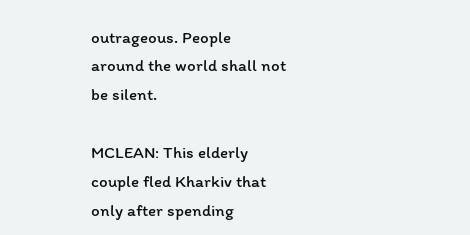outrageous. People around the world shall not be silent.

MCLEAN: This elderly couple fled Kharkiv that only after spending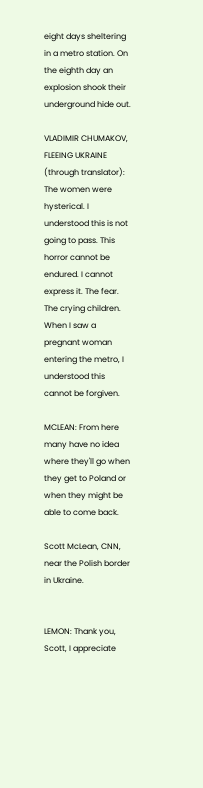eight days sheltering in a metro station. On the eighth day an explosion shook their underground hide out.

VLADIMIR CHUMAKOV, FLEEING UKRAINE (through translator): The women were hysterical. I understood this is not going to pass. This horror cannot be endured. I cannot express it. The fear. The crying children. When I saw a pregnant woman entering the metro, I understood this cannot be forgiven.

MCLEAN: From here many have no idea where they'll go when they get to Poland or when they might be able to come back.

Scott McLean, CNN, near the Polish border in Ukraine.


LEMON: Thank you, Scott, I appreciate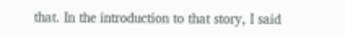that. In the introduction to that story, I said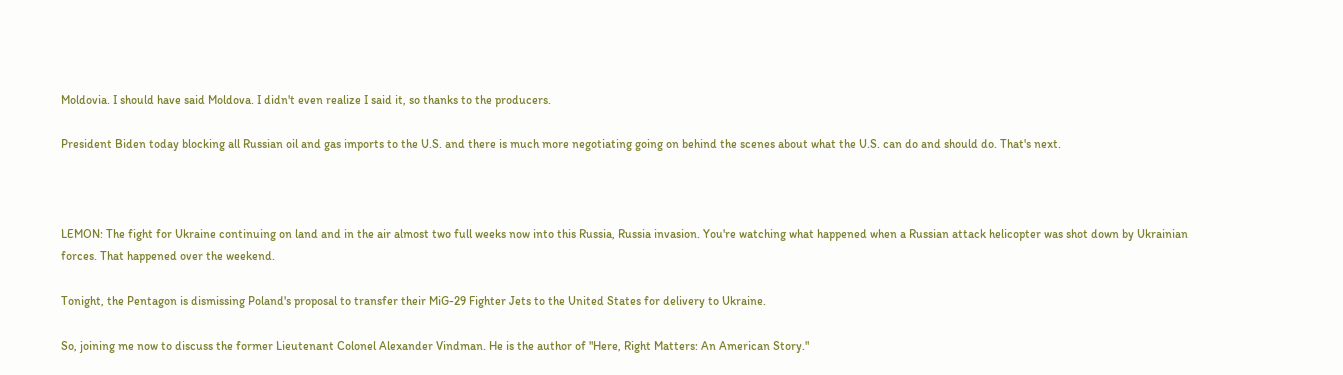Moldovia. I should have said Moldova. I didn't even realize I said it, so thanks to the producers.

President Biden today blocking all Russian oil and gas imports to the U.S. and there is much more negotiating going on behind the scenes about what the U.S. can do and should do. That's next.



LEMON: The fight for Ukraine continuing on land and in the air almost two full weeks now into this Russia, Russia invasion. You're watching what happened when a Russian attack helicopter was shot down by Ukrainian forces. That happened over the weekend.

Tonight, the Pentagon is dismissing Poland's proposal to transfer their MiG-29 Fighter Jets to the United States for delivery to Ukraine.

So, joining me now to discuss the former Lieutenant Colonel Alexander Vindman. He is the author of "Here, Right Matters: An American Story."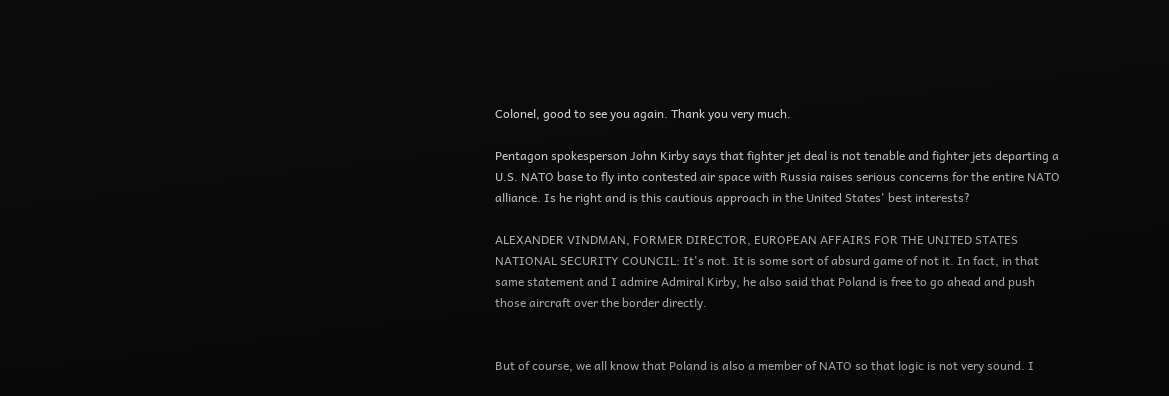Colonel, good to see you again. Thank you very much.

Pentagon spokesperson John Kirby says that fighter jet deal is not tenable and fighter jets departing a U.S. NATO base to fly into contested air space with Russia raises serious concerns for the entire NATO alliance. Is he right and is this cautious approach in the United States' best interests?

ALEXANDER VINDMAN, FORMER DIRECTOR, EUROPEAN AFFAIRS FOR THE UNITED STATES NATIONAL SECURITY COUNCIL: It's not. It is some sort of absurd game of not it. In fact, in that same statement and I admire Admiral Kirby, he also said that Poland is free to go ahead and push those aircraft over the border directly.


But of course, we all know that Poland is also a member of NATO so that logic is not very sound. I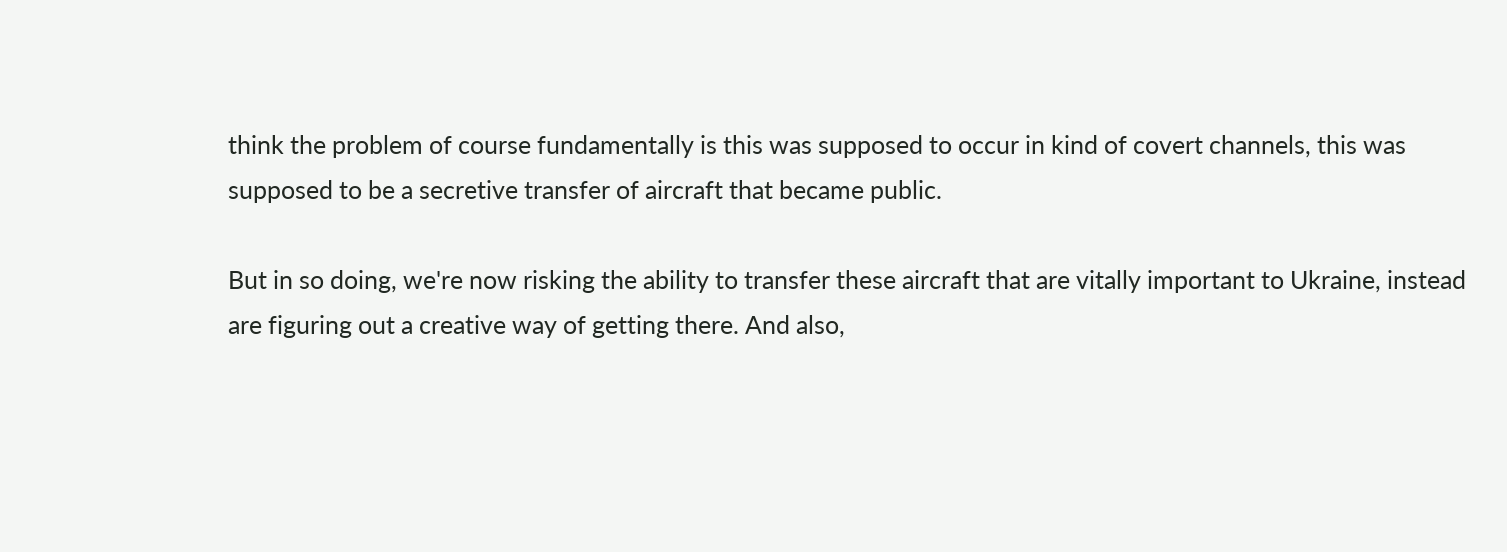think the problem of course fundamentally is this was supposed to occur in kind of covert channels, this was supposed to be a secretive transfer of aircraft that became public.

But in so doing, we're now risking the ability to transfer these aircraft that are vitally important to Ukraine, instead are figuring out a creative way of getting there. And also,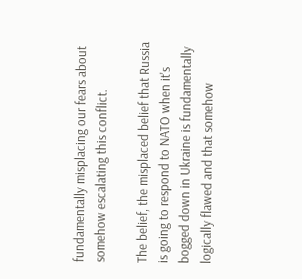fundamentally misplacing our fears about somehow escalating this conflict.

The belief, the misplaced belief that Russia is going to respond to NATO when it's bogged down in Ukraine is fundamentally logically flawed and that somehow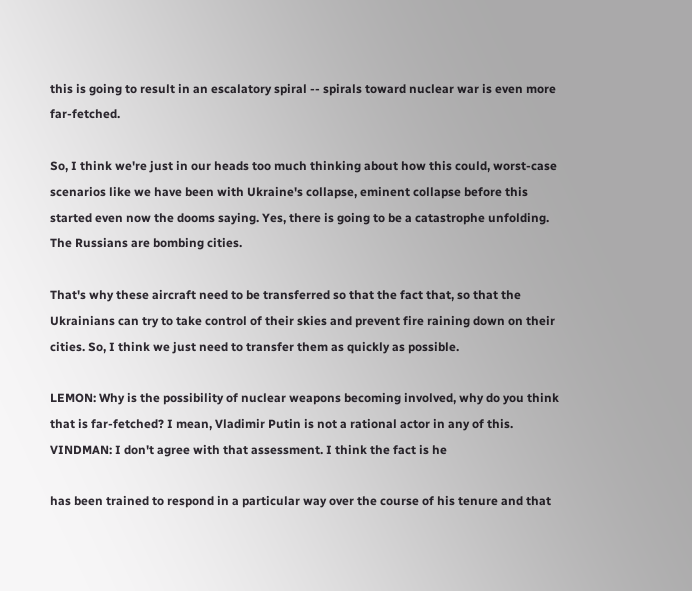this is going to result in an escalatory spiral -- spirals toward nuclear war is even more far-fetched.

So, I think we're just in our heads too much thinking about how this could, worst-case scenarios like we have been with Ukraine's collapse, eminent collapse before this started even now the dooms saying. Yes, there is going to be a catastrophe unfolding. The Russians are bombing cities.

That's why these aircraft need to be transferred so that the fact that, so that the Ukrainians can try to take control of their skies and prevent fire raining down on their cities. So, I think we just need to transfer them as quickly as possible.

LEMON: Why is the possibility of nuclear weapons becoming involved, why do you think that is far-fetched? I mean, Vladimir Putin is not a rational actor in any of this. VINDMAN: I don't agree with that assessment. I think the fact is he

has been trained to respond in a particular way over the course of his tenure and that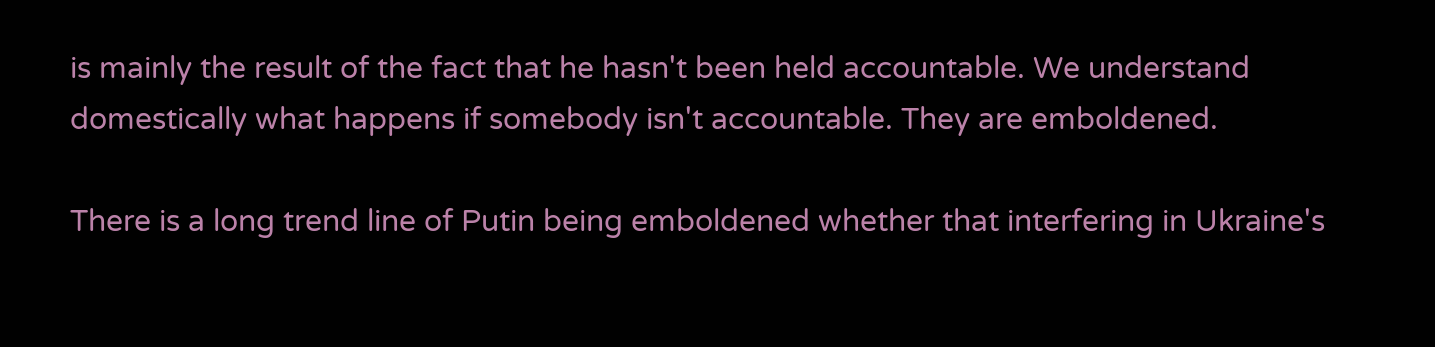is mainly the result of the fact that he hasn't been held accountable. We understand domestically what happens if somebody isn't accountable. They are emboldened.

There is a long trend line of Putin being emboldened whether that interfering in Ukraine's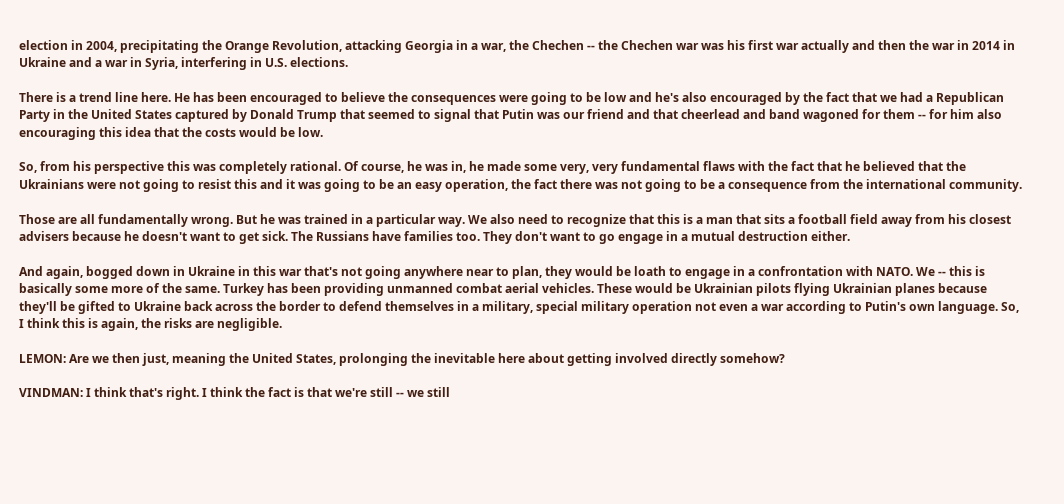election in 2004, precipitating the Orange Revolution, attacking Georgia in a war, the Chechen -- the Chechen war was his first war actually and then the war in 2014 in Ukraine and a war in Syria, interfering in U.S. elections.

There is a trend line here. He has been encouraged to believe the consequences were going to be low and he's also encouraged by the fact that we had a Republican Party in the United States captured by Donald Trump that seemed to signal that Putin was our friend and that cheerlead and band wagoned for them -- for him also encouraging this idea that the costs would be low.

So, from his perspective this was completely rational. Of course, he was in, he made some very, very fundamental flaws with the fact that he believed that the Ukrainians were not going to resist this and it was going to be an easy operation, the fact there was not going to be a consequence from the international community.

Those are all fundamentally wrong. But he was trained in a particular way. We also need to recognize that this is a man that sits a football field away from his closest advisers because he doesn't want to get sick. The Russians have families too. They don't want to go engage in a mutual destruction either.

And again, bogged down in Ukraine in this war that's not going anywhere near to plan, they would be loath to engage in a confrontation with NATO. We -- this is basically some more of the same. Turkey has been providing unmanned combat aerial vehicles. These would be Ukrainian pilots flying Ukrainian planes because they'll be gifted to Ukraine back across the border to defend themselves in a military, special military operation not even a war according to Putin's own language. So, I think this is again, the risks are negligible.

LEMON: Are we then just, meaning the United States, prolonging the inevitable here about getting involved directly somehow?

VINDMAN: I think that's right. I think the fact is that we're still -- we still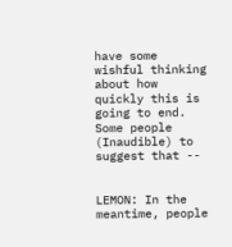have some wishful thinking about how quickly this is going to end. Some people (Inaudible) to suggest that --


LEMON: In the meantime, people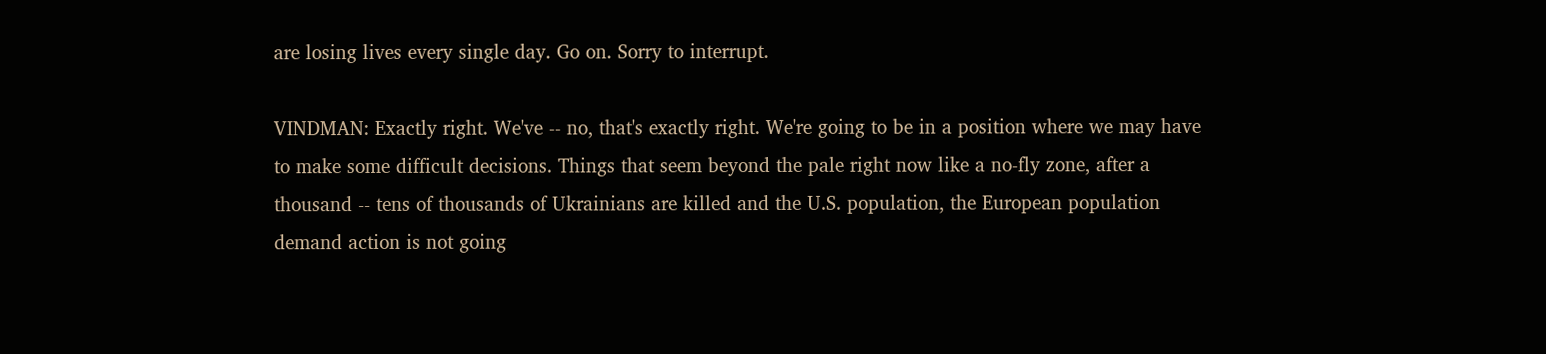are losing lives every single day. Go on. Sorry to interrupt.

VINDMAN: Exactly right. We've -- no, that's exactly right. We're going to be in a position where we may have to make some difficult decisions. Things that seem beyond the pale right now like a no-fly zone, after a thousand -- tens of thousands of Ukrainians are killed and the U.S. population, the European population demand action is not going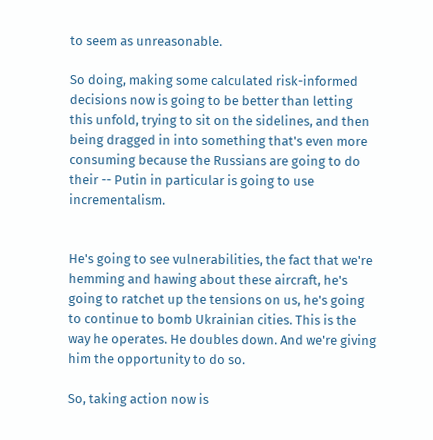to seem as unreasonable.

So doing, making some calculated risk-informed decisions now is going to be better than letting this unfold, trying to sit on the sidelines, and then being dragged in into something that's even more consuming because the Russians are going to do their -- Putin in particular is going to use incrementalism.


He's going to see vulnerabilities, the fact that we're hemming and hawing about these aircraft, he's going to ratchet up the tensions on us, he's going to continue to bomb Ukrainian cities. This is the way he operates. He doubles down. And we're giving him the opportunity to do so.

So, taking action now is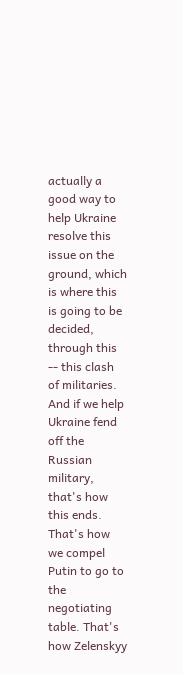actually a good way to help Ukraine resolve this issue on the ground, which is where this is going to be decided, through this -- this clash of militaries. And if we help Ukraine fend off the Russian military, that's how this ends. That's how we compel Putin to go to the negotiating table. That's how Zelenskyy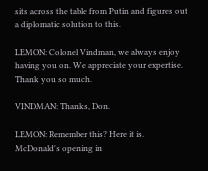sits across the table from Putin and figures out a diplomatic solution to this.

LEMON: Colonel Vindman, we always enjoy having you on. We appreciate your expertise. Thank you so much.

VINDMAN: Thanks, Don.

LEMON: Remember this? Here it is. McDonald's opening in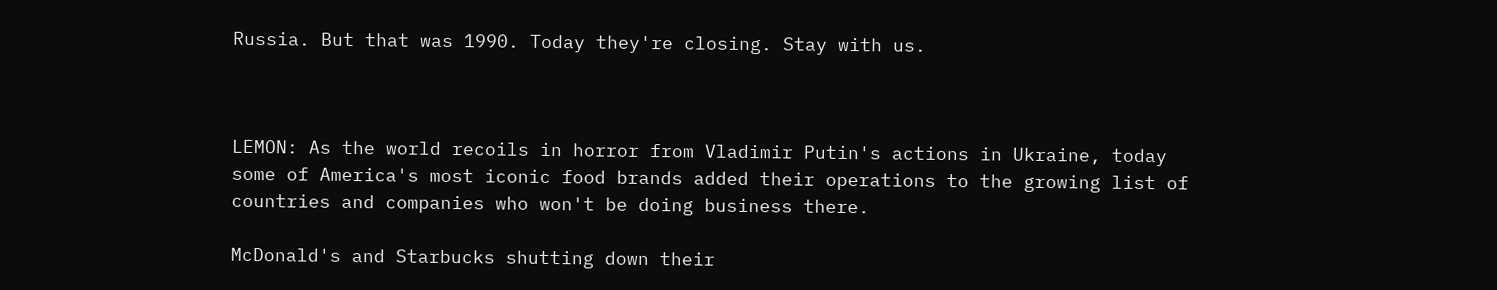Russia. But that was 1990. Today they're closing. Stay with us.



LEMON: As the world recoils in horror from Vladimir Putin's actions in Ukraine, today some of America's most iconic food brands added their operations to the growing list of countries and companies who won't be doing business there.

McDonald's and Starbucks shutting down their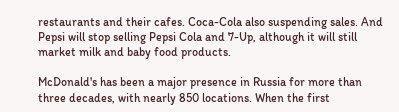restaurants and their cafes. Coca-Cola also suspending sales. And Pepsi will stop selling Pepsi Cola and 7-Up, although it will still market milk and baby food products.

McDonald's has been a major presence in Russia for more than three decades, with nearly 850 locations. When the first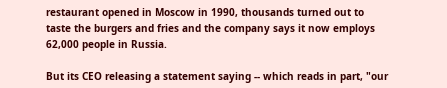restaurant opened in Moscow in 1990, thousands turned out to taste the burgers and fries and the company says it now employs 62,000 people in Russia.

But its CEO releasing a statement saying -- which reads in part, "our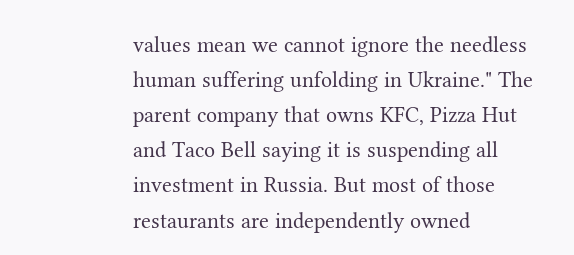values mean we cannot ignore the needless human suffering unfolding in Ukraine." The parent company that owns KFC, Pizza Hut and Taco Bell saying it is suspending all investment in Russia. But most of those restaurants are independently owned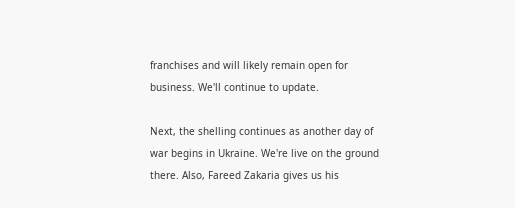franchises and will likely remain open for business. We'll continue to update.

Next, the shelling continues as another day of war begins in Ukraine. We're live on the ground there. Also, Fareed Zakaria gives us his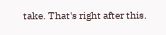take. That's right after this.